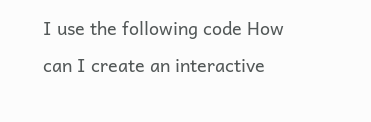I use the following code How can I create an interactive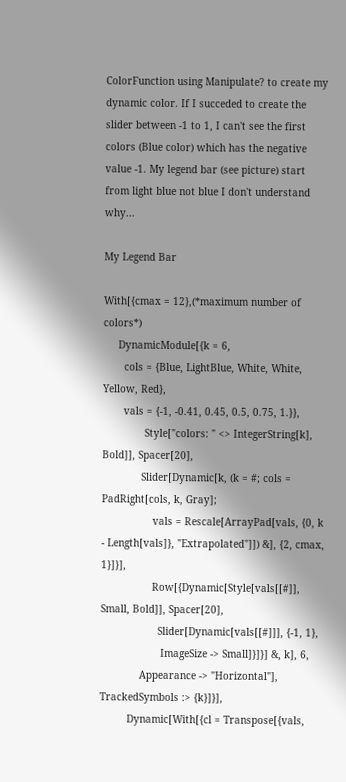ColorFunction using Manipulate? to create my dynamic color. If I succeded to create the slider between -1 to 1, I can't see the first colors (Blue color) which has the negative value -1. My legend bar (see picture) start from light blue not blue I don't understand why...

My Legend Bar

With[{cmax = 12},(*maximum number of colors*)
     DynamicModule[{k = 6,
       cols = {Blue, LightBlue, White, White, Yellow, Red},
       vals = {-1, -0.41, 0.45, 0.5, 0.75, 1.}},
              Style["colors: " <> IntegerString[k], Bold]], Spacer[20],
             Slider[Dynamic[k, (k = #; cols = PadRight[cols, k, Gray];
                 vals = Rescale[ArrayPad[vals, {0, k - Length[vals]}, "Extrapolated"]]) &], {2, cmax, 1}]}],
                 Row[{Dynamic[Style[vals[[#]], Small, Bold]], Spacer[20],
                   Slider[Dynamic[vals[[#]]], {-1, 1},
                    ImageSize -> Small]}]}] &, k], 6,
             Appearance -> "Horizontal"], TrackedSymbols :> {k}]}],
         Dynamic[With[{cl = Transpose[{vals,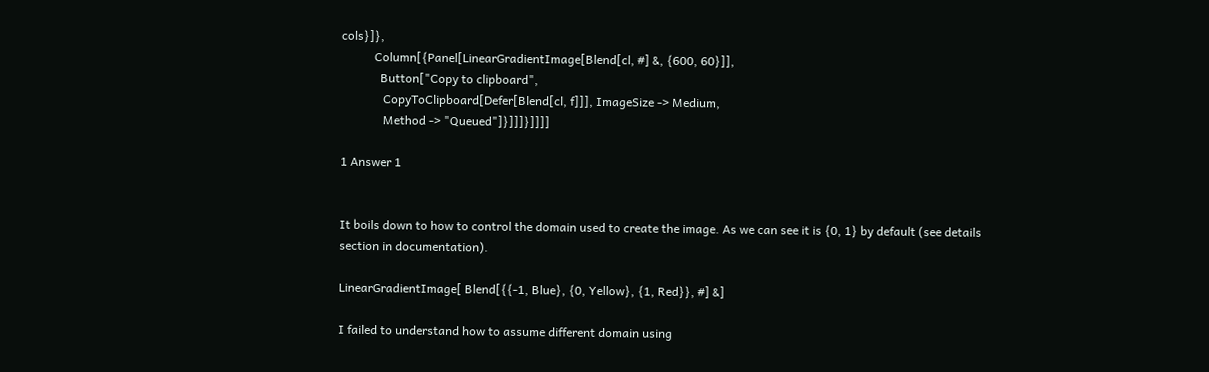cols}]},
           Column[{Panel[LinearGradientImage[Blend[cl, #] &, {600, 60}]],
             Button["Copy to clipboard",
              CopyToClipboard[Defer[Blend[cl, f]]], ImageSize -> Medium,
              Method -> "Queued"]}]]]}]]]]

1 Answer 1


It boils down to how to control the domain used to create the image. As we can see it is {0, 1} by default (see details section in documentation).

LinearGradientImage[ Blend[{{-1, Blue}, {0, Yellow}, {1, Red}}, #] &]

I failed to understand how to assume different domain using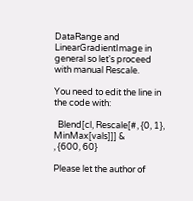DataRange and LinearGradientImage in general so let's proceed with manual Rescale.

You need to edit the line in the code with:

  Blend[cl, Rescale[#, {0, 1}, MinMax[vals]]] &
, {600, 60}

Please let the author of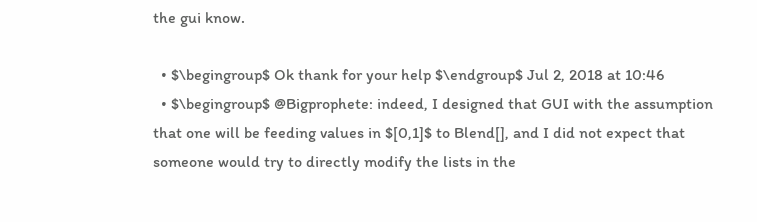the gui know.

  • $\begingroup$ Ok thank for your help $\endgroup$ Jul 2, 2018 at 10:46
  • $\begingroup$ @Bigprophete: indeed, I designed that GUI with the assumption that one will be feeding values in $[0,1]$ to Blend[], and I did not expect that someone would try to directly modify the lists in the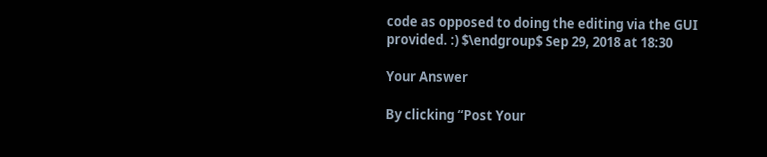code as opposed to doing the editing via the GUI provided. :) $\endgroup$ Sep 29, 2018 at 18:30

Your Answer

By clicking “Post Your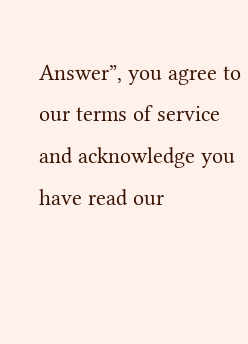Answer”, you agree to our terms of service and acknowledge you have read our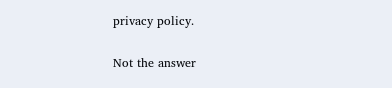privacy policy.

Not the answer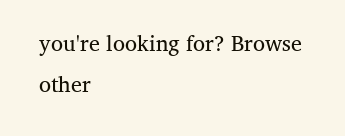you're looking for? Browse other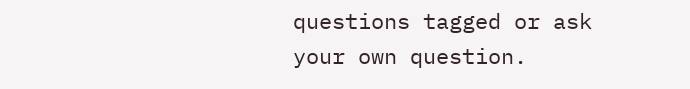questions tagged or ask your own question.